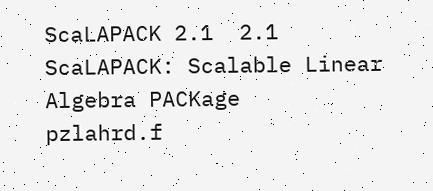ScaLAPACK 2.1  2.1
ScaLAPACK: Scalable Linear Algebra PACKage
pzlahrd.f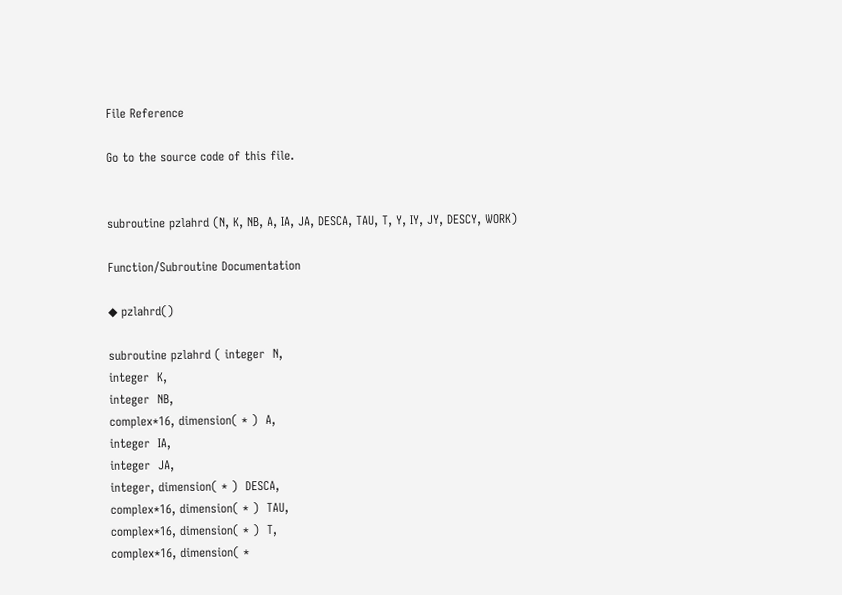File Reference

Go to the source code of this file.


subroutine pzlahrd (N, K, NB, A, IA, JA, DESCA, TAU, T, Y, IY, JY, DESCY, WORK)

Function/Subroutine Documentation

◆ pzlahrd()

subroutine pzlahrd ( integer  N,
integer  K,
integer  NB,
complex*16, dimension( * )  A,
integer  IA,
integer  JA,
integer, dimension( * )  DESCA,
complex*16, dimension( * )  TAU,
complex*16, dimension( * )  T,
complex*16, dimension( *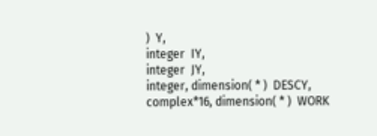)  Y,
integer  IY,
integer  JY,
integer, dimension( * )  DESCY,
complex*16, dimension( * )  WORK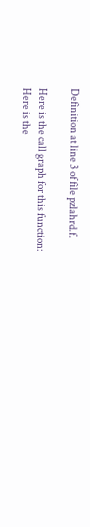Definition at line 3 of file pzlahrd.f.

Here is the call graph for this function:
Here is the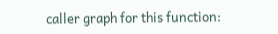caller graph for this function: